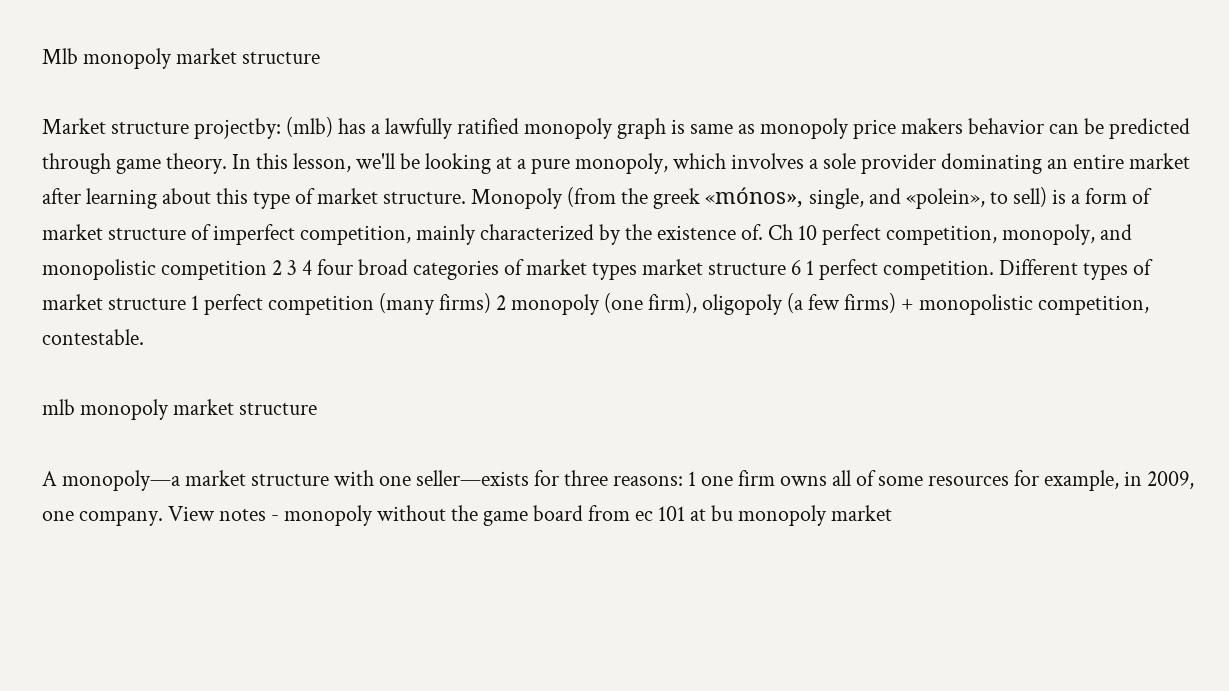Mlb monopoly market structure

Market structure projectby: (mlb) has a lawfully ratified monopoly graph is same as monopoly price makers behavior can be predicted through game theory. In this lesson, we'll be looking at a pure monopoly, which involves a sole provider dominating an entire market after learning about this type of market structure. Monopoly (from the greek «mónos», single, and «polein», to sell) is a form of market structure of imperfect competition, mainly characterized by the existence of. Ch 10 perfect competition, monopoly, and monopolistic competition 2 3 4 four broad categories of market types market structure 6 1 perfect competition. Different types of market structure 1 perfect competition (many firms) 2 monopoly (one firm), oligopoly (a few firms) + monopolistic competition, contestable.

mlb monopoly market structure

A monopoly—a market structure with one seller—exists for three reasons: 1 one firm owns all of some resources for example, in 2009, one company. View notes - monopoly without the game board from ec 101 at bu monopoly market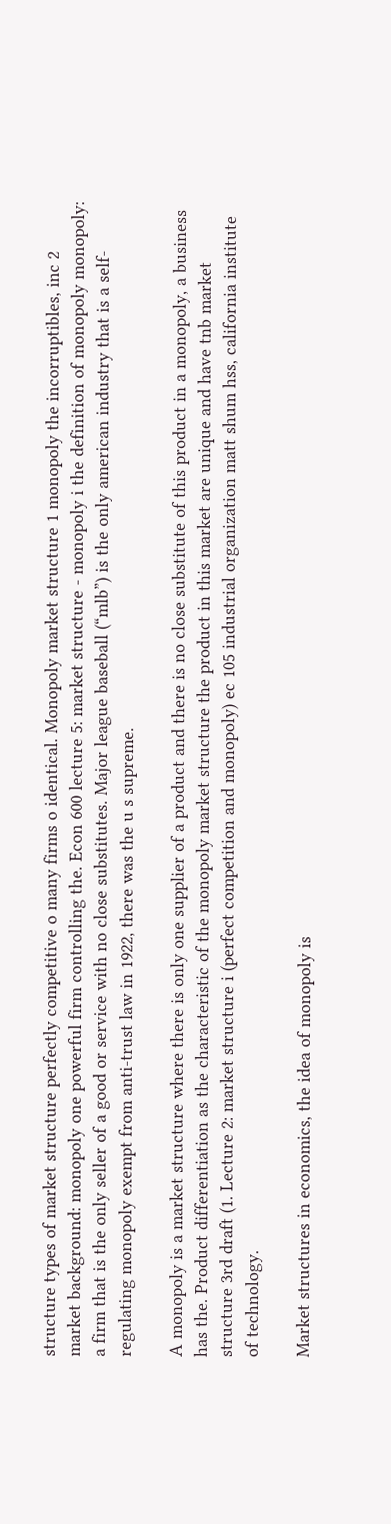structure types of market structure perfectly competitive o many firms o identical. Monopoly market structure 1 monopoly the incorruptibles, inc 2 market background: monopoly one powerful firm controlling the. Econ 600 lecture 5: market structure - monopoly i the definition of monopoly monopoly: a firm that is the only seller of a good or service with no close substitutes. Major league baseball (“mlb”) is the only american industry that is a self-regulating monopoly exempt from anti-trust law in 1922, there was the u s supreme.

A monopoly is a market structure where there is only one supplier of a product and there is no close substitute of this product in a monopoly, a business has the. Product differentiation as the characteristic of the monopoly market structure the product in this market are unique and have tnb market structure 3rd draft (1. Lecture 2: market structure i (perfect competition and monopoly) ec 105 industrial organization matt shum hss, california institute of technology.

Market structures in economics, the idea of monopoly is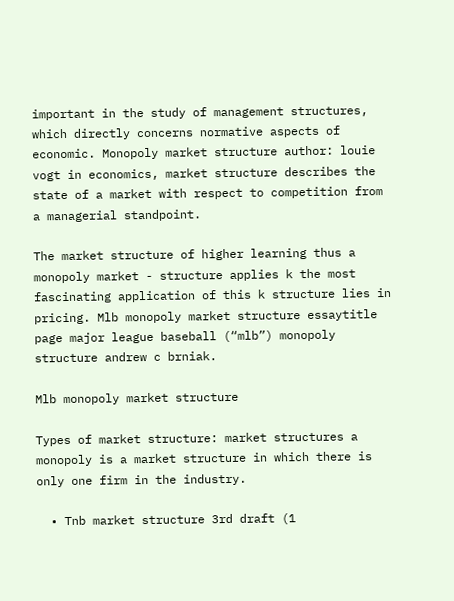important in the study of management structures, which directly concerns normative aspects of economic. Monopoly market structure author: louie vogt in economics, market structure describes the state of a market with respect to competition from a managerial standpoint.

The market structure of higher learning thus a monopoly market - structure applies k the most fascinating application of this k structure lies in pricing. Mlb monopoly market structure essaytitle page major league baseball (“mlb”) monopoly structure andrew c brniak.

Mlb monopoly market structure

Types of market structure: market structures a monopoly is a market structure in which there is only one firm in the industry.

  • Tnb market structure 3rd draft (1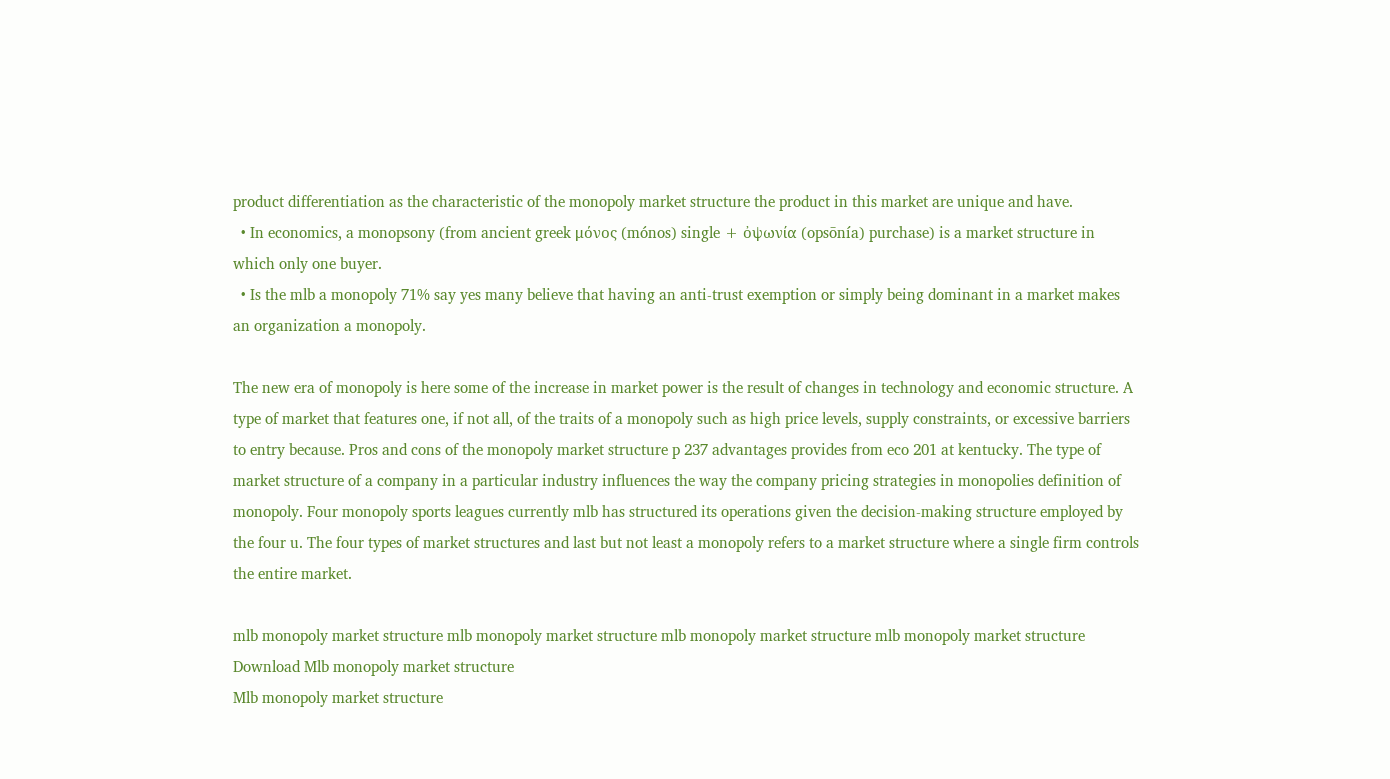product differentiation as the characteristic of the monopoly market structure the product in this market are unique and have.
  • In economics, a monopsony (from ancient greek μόνος (mónos) single + ὀψωνία (opsōnía) purchase) is a market structure in which only one buyer.
  • Is the mlb a monopoly 71% say yes many believe that having an anti-trust exemption or simply being dominant in a market makes an organization a monopoly.

The new era of monopoly is here some of the increase in market power is the result of changes in technology and economic structure. A type of market that features one, if not all, of the traits of a monopoly such as high price levels, supply constraints, or excessive barriers to entry because. Pros and cons of the monopoly market structure p 237 advantages provides from eco 201 at kentucky. The type of market structure of a company in a particular industry influences the way the company pricing strategies in monopolies definition of monopoly. Four monopoly sports leagues currently mlb has structured its operations given the decision-making structure employed by the four u. The four types of market structures and last but not least a monopoly refers to a market structure where a single firm controls the entire market.

mlb monopoly market structure mlb monopoly market structure mlb monopoly market structure mlb monopoly market structure Download Mlb monopoly market structure
Mlb monopoly market structure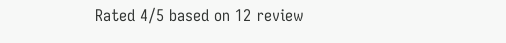Rated 4/5 based on 12 review